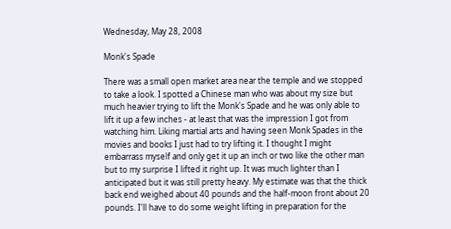Wednesday, May 28, 2008

Monk's Spade

There was a small open market area near the temple and we stopped to take a look. I spotted a Chinese man who was about my size but much heavier trying to lift the Monk's Spade and he was only able to lift it up a few inches - at least that was the impression I got from watching him. Liking martial arts and having seen Monk Spades in the movies and books I just had to try lifting it. I thought I might embarrass myself and only get it up an inch or two like the other man but to my surprise I lifted it right up. It was much lighter than I anticipated but it was still pretty heavy. My estimate was that the thick back end weighed about 40 pounds and the half-moon front about 20 pounds. I'll have to do some weight lifting in preparation for the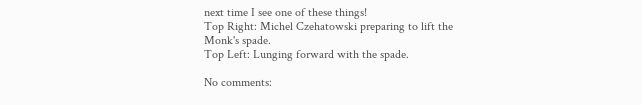next time I see one of these things!
Top Right: Michel Czehatowski preparing to lift the Monk's spade.
Top Left: Lunging forward with the spade.

No comments: